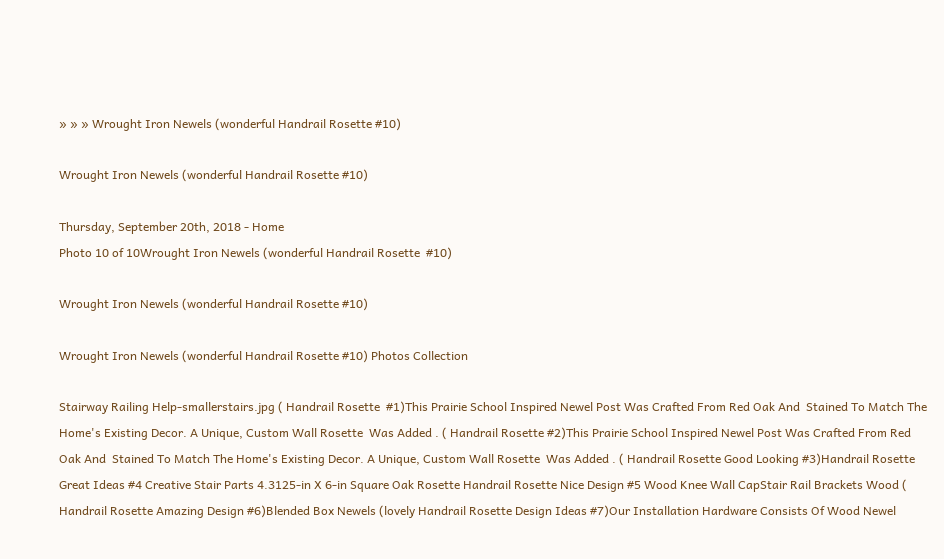» » » Wrought Iron Newels (wonderful Handrail Rosette #10)

Wrought Iron Newels (wonderful Handrail Rosette #10)

Thursday, September 20th, 2018 - Home
Photo 10 of 10Wrought Iron Newels (wonderful Handrail Rosette  #10)

Wrought Iron Newels (wonderful Handrail Rosette #10)

Wrought Iron Newels (wonderful Handrail Rosette #10) Photos Collection

Stairway Railing Help-smallerstairs.jpg ( Handrail Rosette  #1)This Prairie School Inspired Newel Post Was Crafted From Red Oak And  Stained To Match The Home's Existing Decor. A Unique, Custom Wall Rosette  Was Added . ( Handrail Rosette #2)This Prairie School Inspired Newel Post Was Crafted From Red Oak And  Stained To Match The Home's Existing Decor. A Unique, Custom Wall Rosette  Was Added . ( Handrail Rosette Good Looking #3)Handrail Rosette Great Ideas #4 Creative Stair Parts 4.3125-in X 6-in Square Oak Rosette Handrail Rosette Nice Design #5 Wood Knee Wall CapStair Rail Brackets Wood ( Handrail Rosette Amazing Design #6)Blended Box Newels (lovely Handrail Rosette Design Ideas #7)Our Installation Hardware Consists Of Wood Newel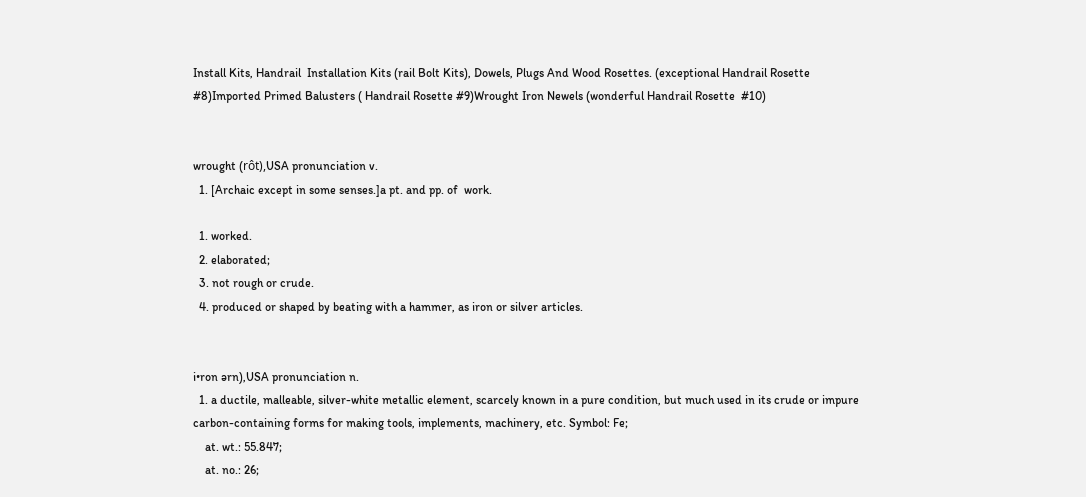Install Kits, Handrail  Installation Kits (rail Bolt Kits), Dowels, Plugs And Wood Rosettes. (exceptional Handrail Rosette  #8)Imported Primed Balusters ( Handrail Rosette #9)Wrought Iron Newels (wonderful Handrail Rosette  #10)


wrought (rôt),USA pronunciation v.
  1. [Archaic except in some senses.]a pt. and pp. of  work.

  1. worked.
  2. elaborated;
  3. not rough or crude.
  4. produced or shaped by beating with a hammer, as iron or silver articles.


i•ron ərn),USA pronunciation n.
  1. a ductile, malleable, silver-white metallic element, scarcely known in a pure condition, but much used in its crude or impure carbon-containing forms for making tools, implements, machinery, etc. Symbol: Fe;
    at. wt.: 55.847;
    at. no.: 26;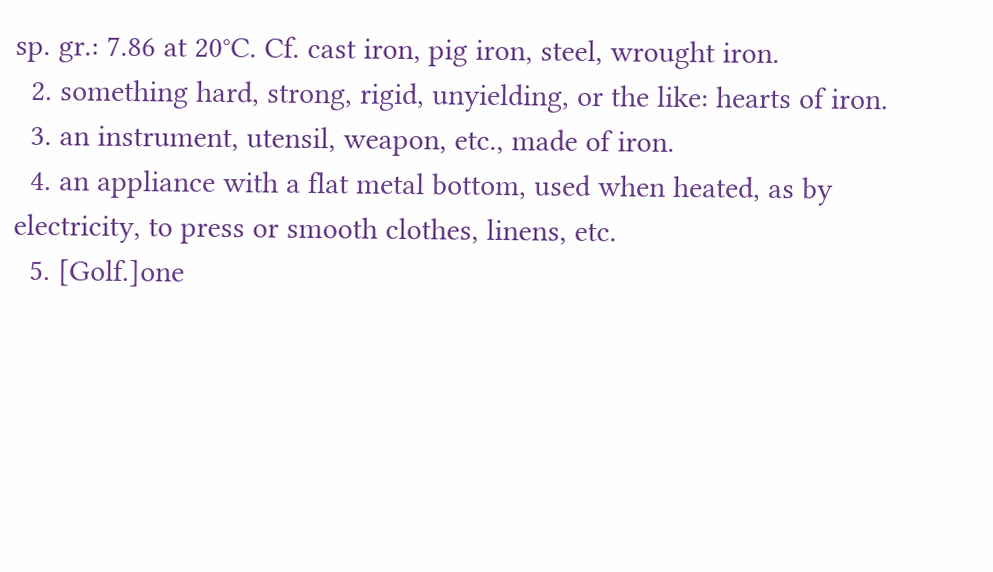sp. gr.: 7.86 at 20°C. Cf. cast iron, pig iron, steel, wrought iron.
  2. something hard, strong, rigid, unyielding, or the like: hearts of iron.
  3. an instrument, utensil, weapon, etc., made of iron.
  4. an appliance with a flat metal bottom, used when heated, as by electricity, to press or smooth clothes, linens, etc.
  5. [Golf.]one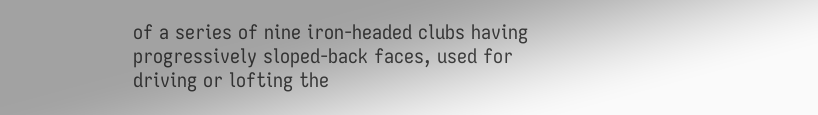of a series of nine iron-headed clubs having progressively sloped-back faces, used for driving or lofting the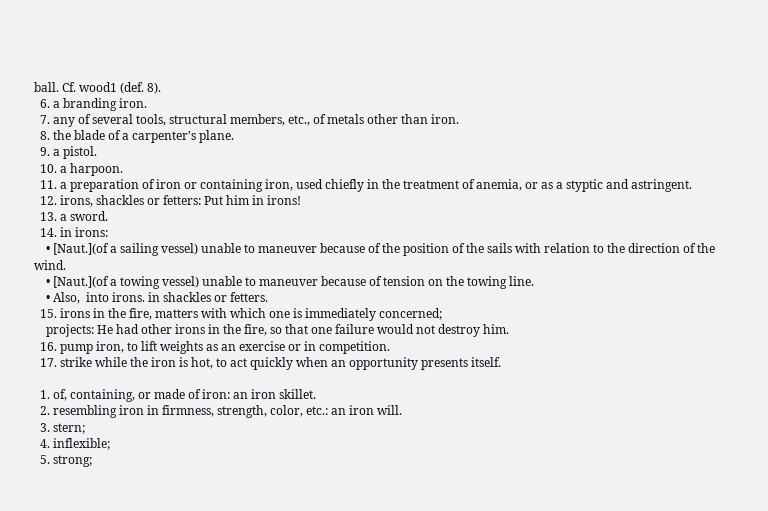ball. Cf. wood1 (def. 8).
  6. a branding iron.
  7. any of several tools, structural members, etc., of metals other than iron.
  8. the blade of a carpenter's plane.
  9. a pistol.
  10. a harpoon.
  11. a preparation of iron or containing iron, used chiefly in the treatment of anemia, or as a styptic and astringent.
  12. irons, shackles or fetters: Put him in irons!
  13. a sword.
  14. in irons:
    • [Naut.](of a sailing vessel) unable to maneuver because of the position of the sails with relation to the direction of the wind.
    • [Naut.](of a towing vessel) unable to maneuver because of tension on the towing line.
    • Also,  into irons. in shackles or fetters.
  15. irons in the fire, matters with which one is immediately concerned;
    projects: He had other irons in the fire, so that one failure would not destroy him.
  16. pump iron, to lift weights as an exercise or in competition.
  17. strike while the iron is hot, to act quickly when an opportunity presents itself.

  1. of, containing, or made of iron: an iron skillet.
  2. resembling iron in firmness, strength, color, etc.: an iron will.
  3. stern;
  4. inflexible;
  5. strong;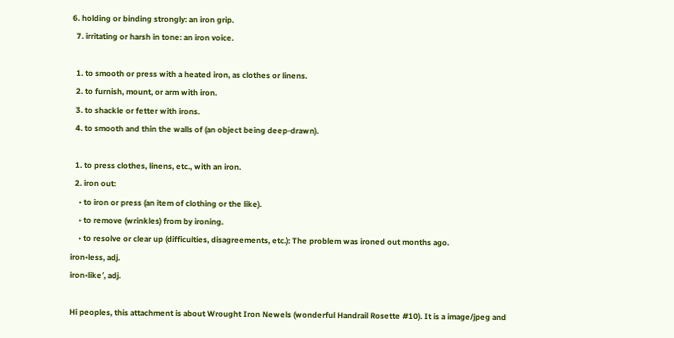6. holding or binding strongly: an iron grip.
  7. irritating or harsh in tone: an iron voice.

  1. to smooth or press with a heated iron, as clothes or linens.
  2. to furnish, mount, or arm with iron.
  3. to shackle or fetter with irons.
  4. to smooth and thin the walls of (an object being deep-drawn).

  1. to press clothes, linens, etc., with an iron.
  2. iron out:
    • to iron or press (an item of clothing or the like).
    • to remove (wrinkles) from by ironing.
    • to resolve or clear up (difficulties, disagreements, etc.): The problem was ironed out months ago.
iron•less, adj.
iron•like′, adj.

Hi peoples, this attachment is about Wrought Iron Newels (wonderful Handrail Rosette #10). It is a image/jpeg and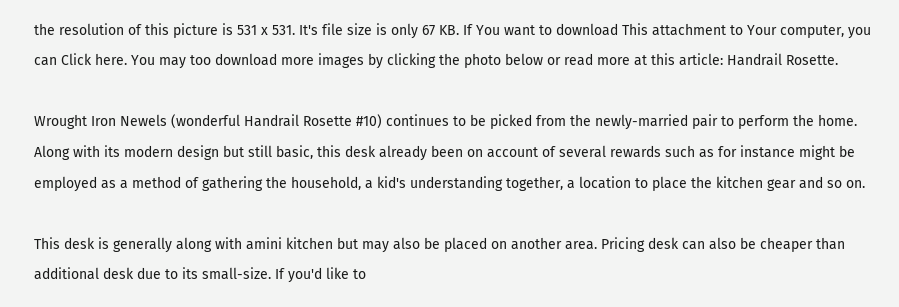the resolution of this picture is 531 x 531. It's file size is only 67 KB. If You want to download This attachment to Your computer, you can Click here. You may too download more images by clicking the photo below or read more at this article: Handrail Rosette.

Wrought Iron Newels (wonderful Handrail Rosette #10) continues to be picked from the newly-married pair to perform the home. Along with its modern design but still basic, this desk already been on account of several rewards such as for instance might be employed as a method of gathering the household, a kid's understanding together, a location to place the kitchen gear and so on.

This desk is generally along with amini kitchen but may also be placed on another area. Pricing desk can also be cheaper than additional desk due to its small-size. If you'd like to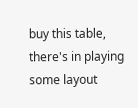buy this table, there's in playing some layout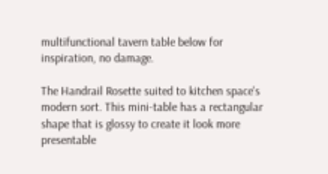multifunctional tavern table below for inspiration, no damage.

The Handrail Rosette suited to kitchen space's modern sort. This mini-table has a rectangular shape that is glossy to create it look more presentable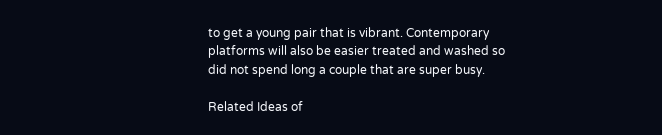to get a young pair that is vibrant. Contemporary platforms will also be easier treated and washed so did not spend long a couple that are super busy.

Related Ideas of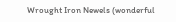Wrought Iron Newels (wonderful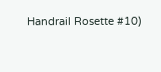Handrail Rosette #10)